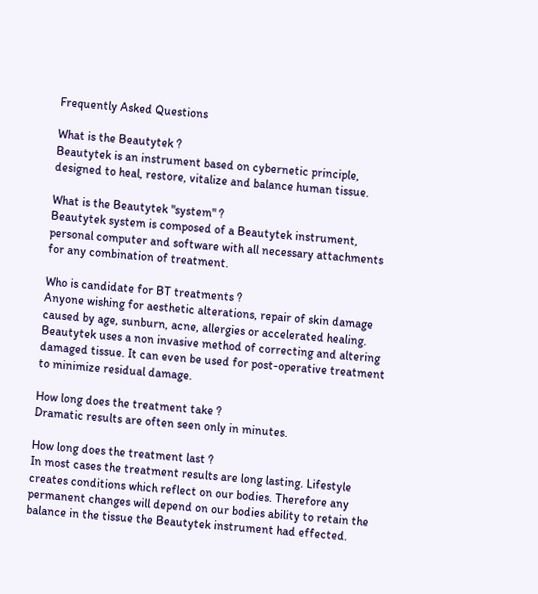Frequently Asked Questions

What is the Beautytek ?
Beautytek is an instrument based on cybernetic principle, designed to heal, restore, vitalize and balance human tissue.

What is the Beautytek "system" ?
Beautytek system is composed of a Beautytek instrument, personal computer and software with all necessary attachments for any combination of treatment.

Who is candidate for BT treatments ?
Anyone wishing for aesthetic alterations, repair of skin damage caused by age, sunburn, acne, allergies or accelerated healing. Beautytek uses a non invasive method of correcting and altering damaged tissue. It can even be used for post-operative treatment to minimize residual damage.

How long does the treatment take ?
Dramatic results are often seen only in minutes.

How long does the treatment last ?
In most cases the treatment results are long lasting. Lifestyle creates conditions which reflect on our bodies. Therefore any permanent changes will depend on our bodies ability to retain the balance in the tissue the Beautytek instrument had effected.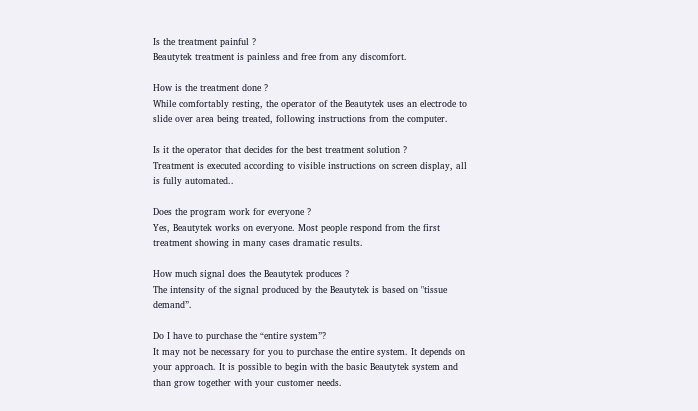Is the treatment painful ?
Beautytek treatment is painless and free from any discomfort.

How is the treatment done ?
While comfortably resting, the operator of the Beautytek uses an electrode to slide over area being treated, following instructions from the computer.

Is it the operator that decides for the best treatment solution ?
Treatment is executed according to visible instructions on screen display, all is fully automated..

Does the program work for everyone ?
Yes, Beautytek works on everyone. Most people respond from the first treatment showing in many cases dramatic results.

How much signal does the Beautytek produces ?
The intensity of the signal produced by the Beautytek is based on "tissue demand”.

Do I have to purchase the “entire system”?
It may not be necessary for you to purchase the entire system. It depends on your approach. It is possible to begin with the basic Beautytek system and than grow together with your customer needs.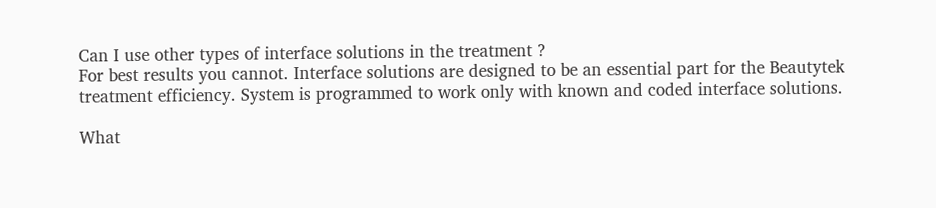Can I use other types of interface solutions in the treatment ?
For best results you cannot. Interface solutions are designed to be an essential part for the Beautytek treatment efficiency. System is programmed to work only with known and coded interface solutions.

What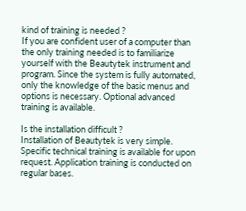kind of training is needed ?
If you are confident user of a computer than the only training needed is to familiarize yourself with the Beautytek instrument and program. Since the system is fully automated, only the knowledge of the basic menus and options is necessary. Optional advanced training is available.

Is the installation difficult ?
Installation of Beautytek is very simple. Specific technical training is available for upon request. Application training is conducted on regular bases.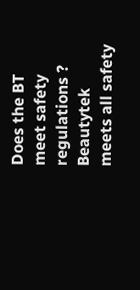Does the BT meet safety regulations ?
Beautytek meets all safety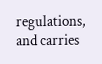regulations, and carries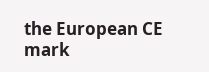the European CE mark